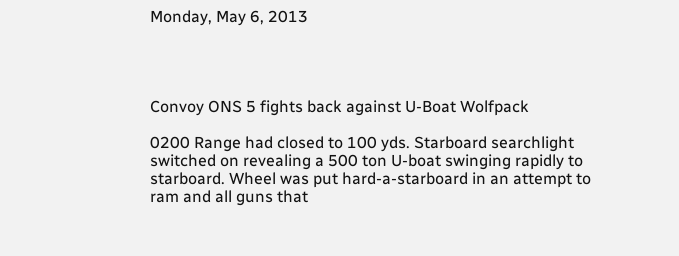Monday, May 6, 2013




Convoy ONS 5 fights back against U-Boat Wolfpack

0200 Range had closed to 100 yds. Starboard searchlight switched on revealing a 500 ton U-boat swinging rapidly to starboard. Wheel was put hard-a-starboard in an attempt to ram and all guns that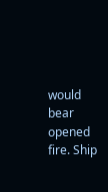would bear opened fire. Ship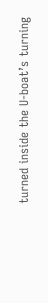turned inside the U-boat’s turning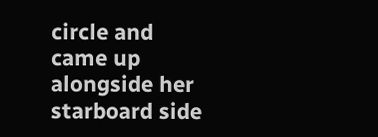circle and came up alongside her starboard side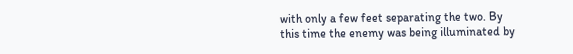with only a few feet separating the two. By this time the enemy was being illuminated by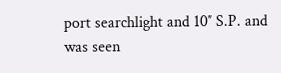port searchlight and 10″ S.P. and was seen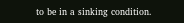to be in a sinking condition.